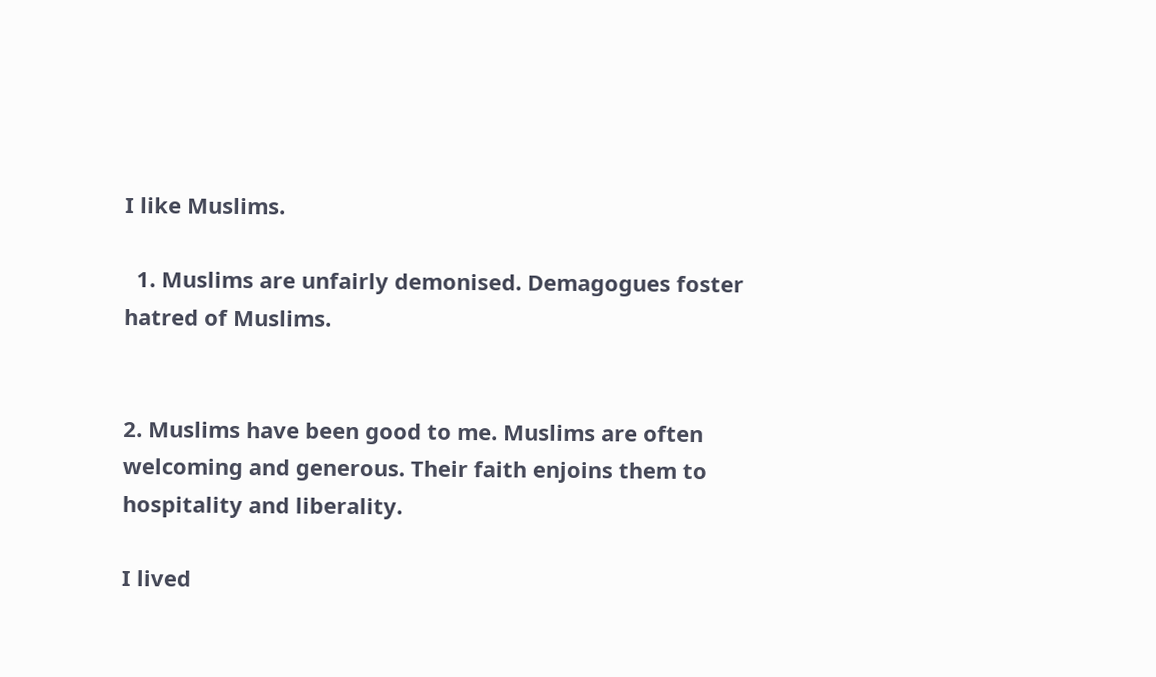I like Muslims.

  1. Muslims are unfairly demonised. Demagogues foster hatred of Muslims.


2. Muslims have been good to me. Muslims are often welcoming and generous. Their faith enjoins them to hospitality and liberality.

I lived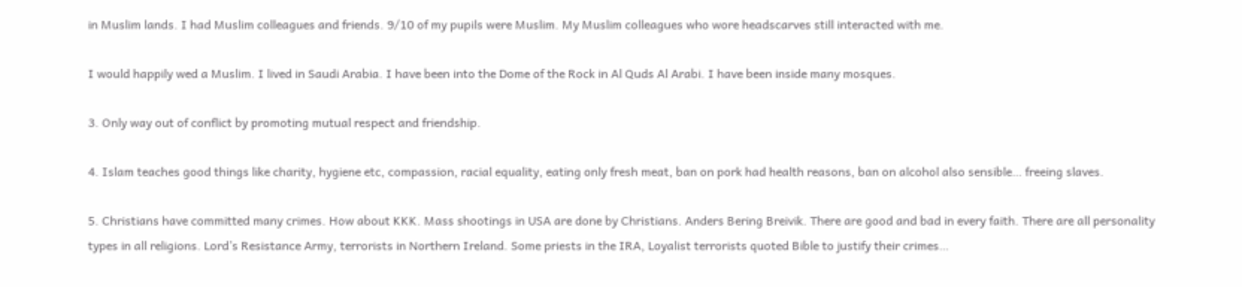in Muslim lands. I had Muslim colleagues and friends. 9/10 of my pupils were Muslim. My Muslim colleagues who wore headscarves still interacted with me.

I would happily wed a Muslim. I lived in Saudi Arabia. I have been into the Dome of the Rock in Al Quds Al Arabi. I have been inside many mosques.

3. Only way out of conflict by promoting mutual respect and friendship.

4. Islam teaches good things like charity, hygiene etc, compassion, racial equality, eating only fresh meat, ban on pork had health reasons, ban on alcohol also sensible… freeing slaves.

5. Christians have committed many crimes. How about KKK. Mass shootings in USA are done by Christians. Anders Bering Breivik. There are good and bad in every faith. There are all personality types in all religions. Lord’s Resistance Army, terrorists in Northern Ireland. Some priests in the IRA, Loyalist terrorists quoted Bible to justify their crimes…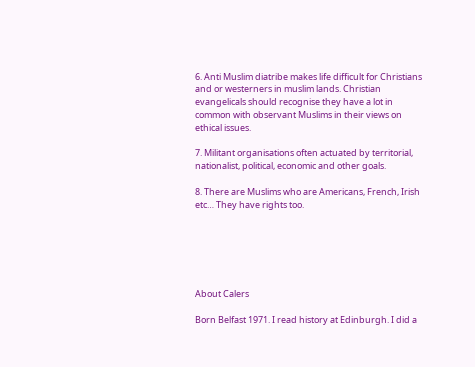6. Anti Muslim diatribe makes life difficult for Christians and or westerners in muslim lands. Christian evangelicals should recognise they have a lot in common with observant Muslims in their views on ethical issues.

7. Militant organisations often actuated by territorial, nationalist, political, economic and other goals.

8. There are Muslims who are Americans, French, Irish etc… They have rights too.






About Calers

Born Belfast 1971. I read history at Edinburgh. I did a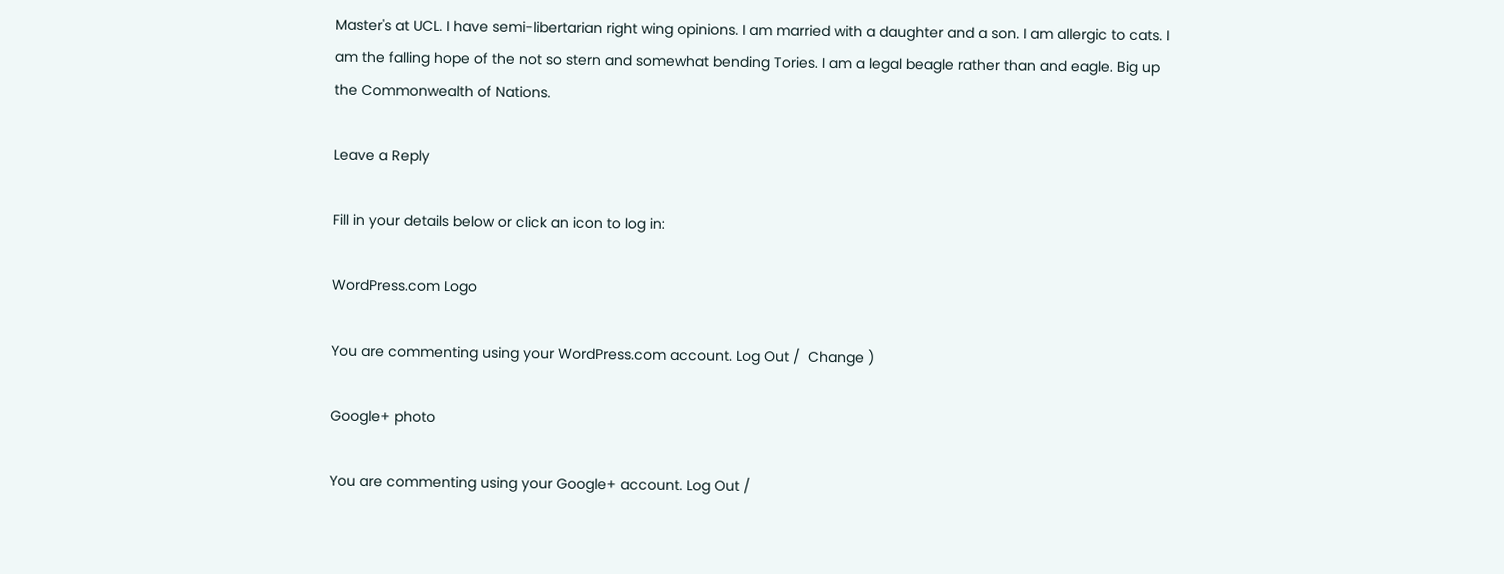Master's at UCL. I have semi-libertarian right wing opinions. I am married with a daughter and a son. I am allergic to cats. I am the falling hope of the not so stern and somewhat bending Tories. I am a legal beagle rather than and eagle. Big up the Commonwealth of Nations.

Leave a Reply

Fill in your details below or click an icon to log in:

WordPress.com Logo

You are commenting using your WordPress.com account. Log Out /  Change )

Google+ photo

You are commenting using your Google+ account. Log Out /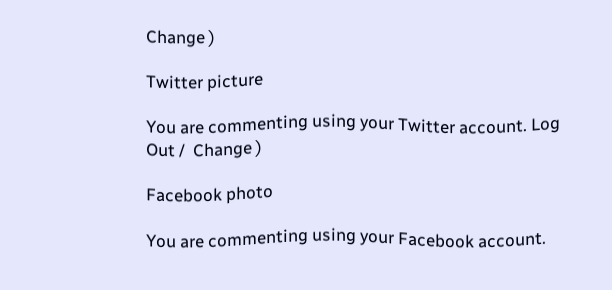Change )

Twitter picture

You are commenting using your Twitter account. Log Out /  Change )

Facebook photo

You are commenting using your Facebook account.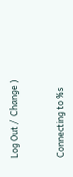Log Out /  Change )


Connecting to %s